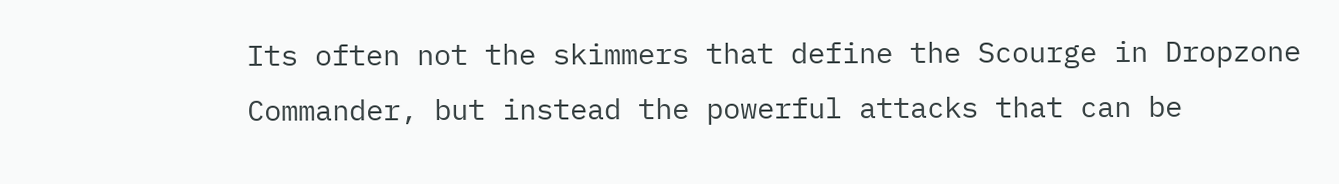Its often not the skimmers that define the Scourge in Dropzone Commander, but instead the powerful attacks that can be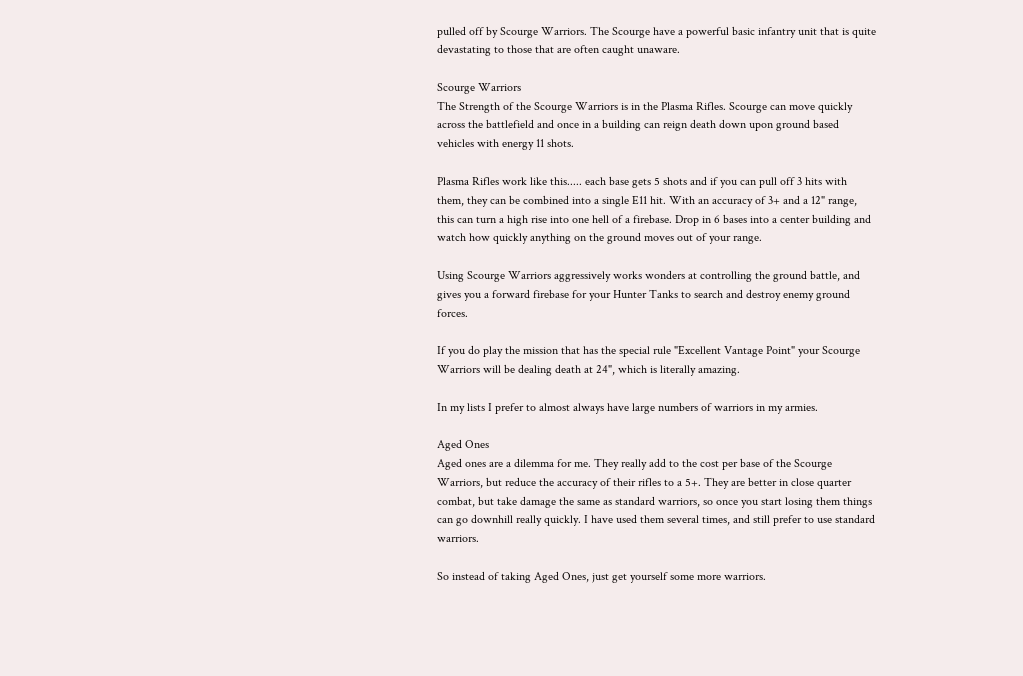pulled off by Scourge Warriors. The Scourge have a powerful basic infantry unit that is quite devastating to those that are often caught unaware.

Scourge Warriors
The Strength of the Scourge Warriors is in the Plasma Rifles. Scourge can move quickly across the battlefield and once in a building can reign death down upon ground based vehicles with energy 11 shots.

Plasma Rifles work like this..... each base gets 5 shots and if you can pull off 3 hits with them, they can be combined into a single E11 hit. With an accuracy of 3+ and a 12" range, this can turn a high rise into one hell of a firebase. Drop in 6 bases into a center building and watch how quickly anything on the ground moves out of your range.

Using Scourge Warriors aggressively works wonders at controlling the ground battle, and gives you a forward firebase for your Hunter Tanks to search and destroy enemy ground forces.

If you do play the mission that has the special rule "Excellent Vantage Point" your Scourge Warriors will be dealing death at 24", which is literally amazing.

In my lists I prefer to almost always have large numbers of warriors in my armies.

Aged Ones
Aged ones are a dilemma for me. They really add to the cost per base of the Scourge Warriors, but reduce the accuracy of their rifles to a 5+. They are better in close quarter combat, but take damage the same as standard warriors, so once you start losing them things can go downhill really quickly. I have used them several times, and still prefer to use standard warriors.

So instead of taking Aged Ones, just get yourself some more warriors.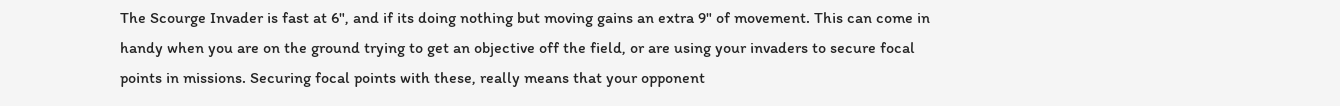The Scourge Invader is fast at 6", and if its doing nothing but moving gains an extra 9" of movement. This can come in handy when you are on the ground trying to get an objective off the field, or are using your invaders to secure focal points in missions. Securing focal points with these, really means that your opponent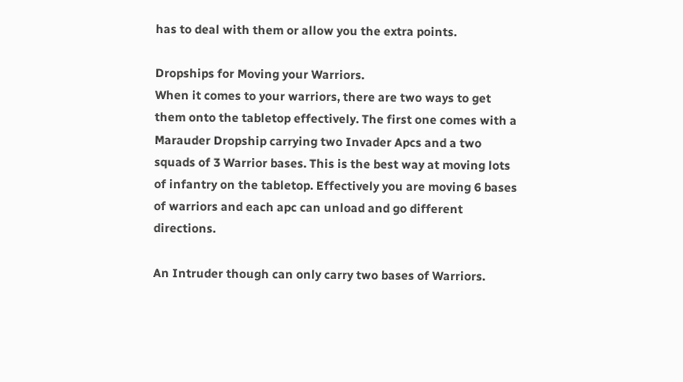has to deal with them or allow you the extra points.

Dropships for Moving your Warriors.
When it comes to your warriors, there are two ways to get them onto the tabletop effectively. The first one comes with a Marauder Dropship carrying two Invader Apcs and a two squads of 3 Warrior bases. This is the best way at moving lots of infantry on the tabletop. Effectively you are moving 6 bases of warriors and each apc can unload and go different directions.

An Intruder though can only carry two bases of Warriors.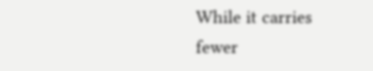While it carries fewer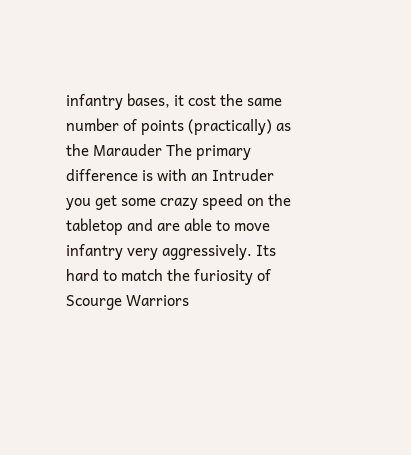infantry bases, it cost the same number of points (practically) as the Marauder The primary difference is with an Intruder you get some crazy speed on the tabletop and are able to move infantry very aggressively. Its hard to match the furiosity of Scourge Warriors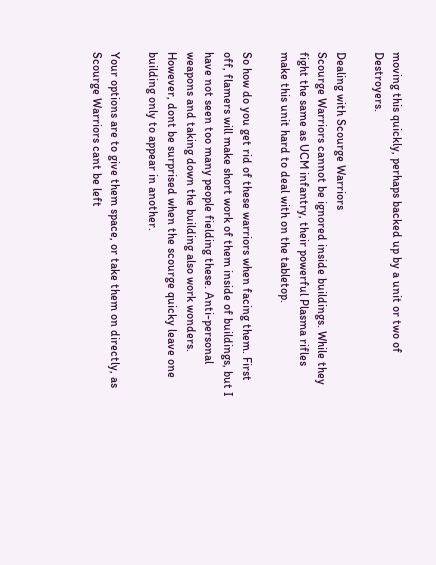moving this quickly, perhaps backed up by a unit or two of Destroyers.

Dealing with Scourge Warriors
Scourge Warriors cannot be ignored inside buildings. While they fight the same as UCM infantry, their powerful Plasma rifles make this unit hard to deal with on the tabletop.

So how do you get rid of these warriors when facing them. First off, flamers will make short work of them inside of buildings, but I have not seen too many people fielding these. Anti-personal weapons and taking down the building also work wonders. However, dont be surprised when the scourge quicky leave one building only to appear in another.

Your options are to give them space, or take them on directly, as Scourge Warriors cant be left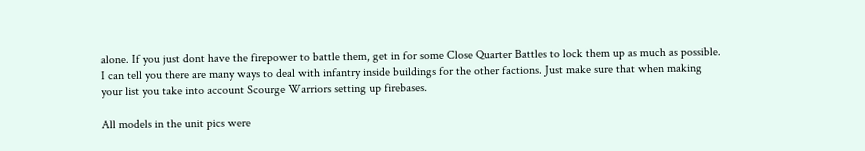alone. If you just dont have the firepower to battle them, get in for some Close Quarter Battles to lock them up as much as possible. I can tell you there are many ways to deal with infantry inside buildings for the other factions. Just make sure that when making your list you take into account Scourge Warriors setting up firebases.

All models in the unit pics were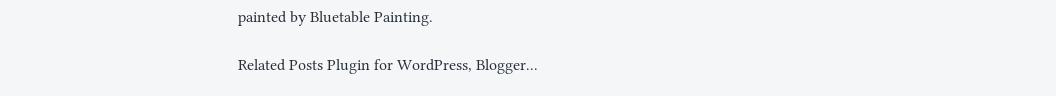painted by Bluetable Painting.

Related Posts Plugin for WordPress, Blogger...